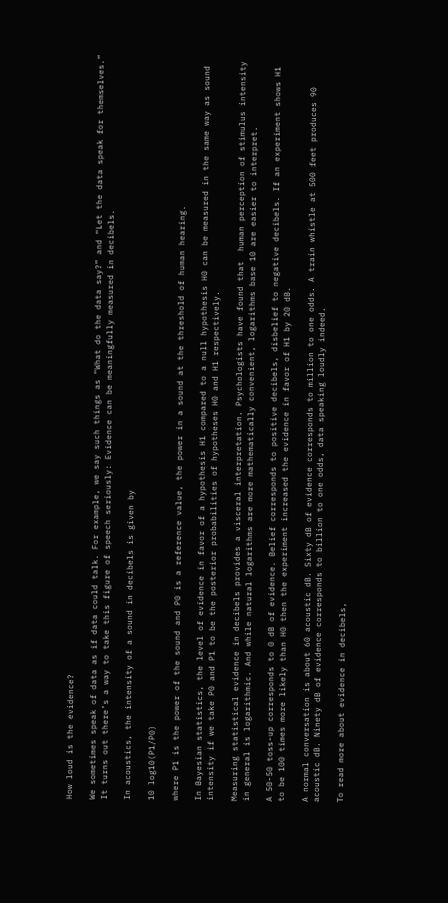How loud is the evidence?

We sometimes speak of data as if data could talk. For example, we say such things as “What do the data say?” and “Let the data speak for themselves.” It turns out there’s a way to take this figure of speech seriously: Evidence can be meaningfully measured in decibels.

In acoustics, the intensity of a sound in decibels is given by

10 log10(P1/P0)

where P1 is the power of the sound and P0 is a reference value, the power in a sound at the threshold of human hearing.

In Bayesian statistics, the level of evidence in favor of a hypothesis H1 compared to a null hypothesis H0 can be measured in the same way as sound intensity if we take P0 and P1 to be the posterior probabilities of hypotheses H0 and H1 respectively.

Measuring statistical evidence in decibels provides a visceral interpretation. Psychologists have found that  human perception of stimulus intensity in general is logarithmic. And while natural logarithms are more mathematically convenient, logarithms base 10 are easier to interpret.

A 50-50 toss-up corresponds to 0 dB of evidence. Belief corresponds to positive decibels, disbelief to negative decibels. If an experiment shows H1 to be 100 times more likely than H0 then the experiment increased the evidence in favor of H1 by 20 dB.

A normal conversation is about 60 acoustic dB. Sixty dB of evidence corresponds to million to one odds. A train whistle at 500 feet produces 90 acoustic dB. Ninety dB of evidence corresponds to billion to one odds, data speaking loudly indeed.

To read more about evidence in decibels,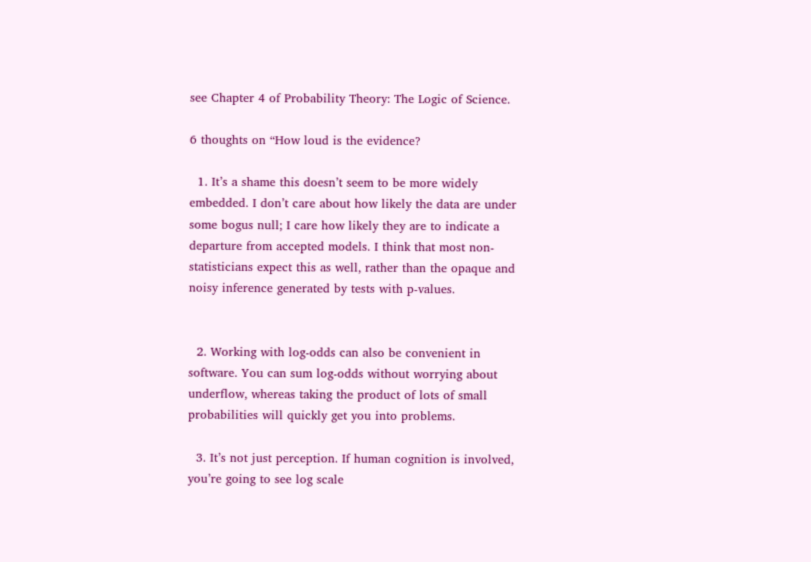see Chapter 4 of Probability Theory: The Logic of Science.

6 thoughts on “How loud is the evidence?

  1. It’s a shame this doesn’t seem to be more widely embedded. I don’t care about how likely the data are under some bogus null; I care how likely they are to indicate a departure from accepted models. I think that most non-statisticians expect this as well, rather than the opaque and noisy inference generated by tests with p-values.


  2. Working with log-odds can also be convenient in software. You can sum log-odds without worrying about underflow, whereas taking the product of lots of small probabilities will quickly get you into problems.

  3. It’s not just perception. If human cognition is involved, you’re going to see log scale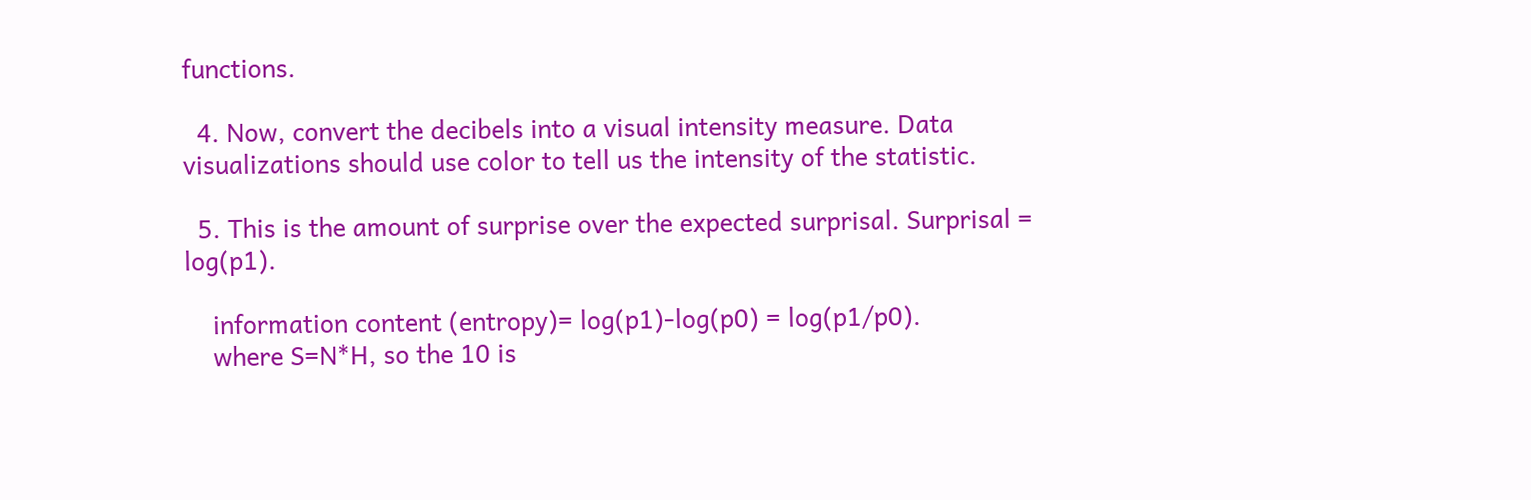functions.

  4. Now, convert the decibels into a visual intensity measure. Data visualizations should use color to tell us the intensity of the statistic.

  5. This is the amount of surprise over the expected surprisal. Surprisal = log(p1).

    information content (entropy)= log(p1)-log(p0) = log(p1/p0).
    where S=N*H, so the 10 is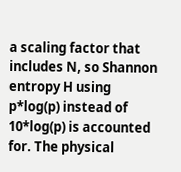a scaling factor that includes N, so Shannon entropy H using p*log(p) instead of 10*log(p) is accounted for. The physical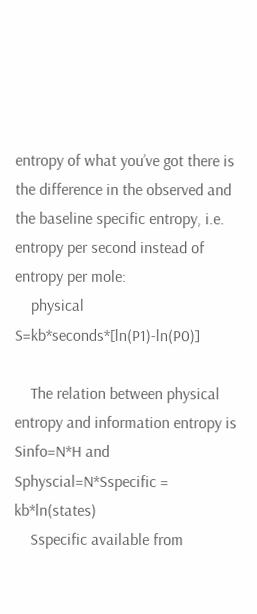entropy of what you’ve got there is the difference in the observed and the baseline specific entropy, i.e. entropy per second instead of entropy per mole:
    physical S=kb*seconds*[ln(P1)-ln(P0)]

    The relation between physical entropy and information entropy is Sinfo=N*H and Sphyscial=N*Sspecific = kb*ln(states)
    Sspecific available from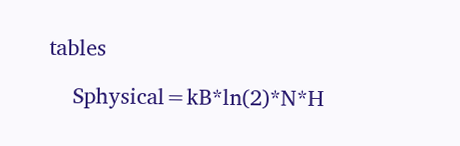tables

    Sphysical=kB*ln(2)*N*H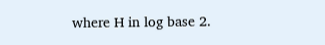where H in log base 2.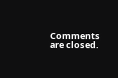Comments are closed.